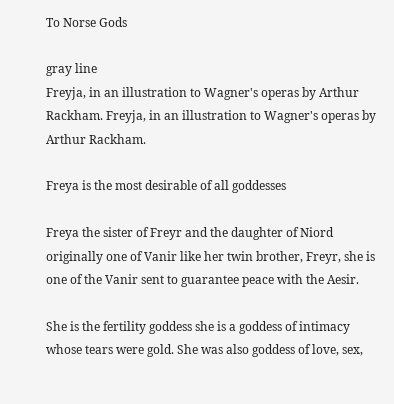To Norse Gods

gray line
Freyja, in an illustration to Wagner's operas by Arthur Rackham. Freyja, in an illustration to Wagner's operas by Arthur Rackham.

Freya is the most desirable of all goddesses

Freya the sister of Freyr and the daughter of Niord originally one of Vanir like her twin brother, Freyr, she is one of the Vanir sent to guarantee peace with the Aesir.

She is the fertility goddess she is a goddess of intimacy whose tears were gold. She was also goddess of love, sex,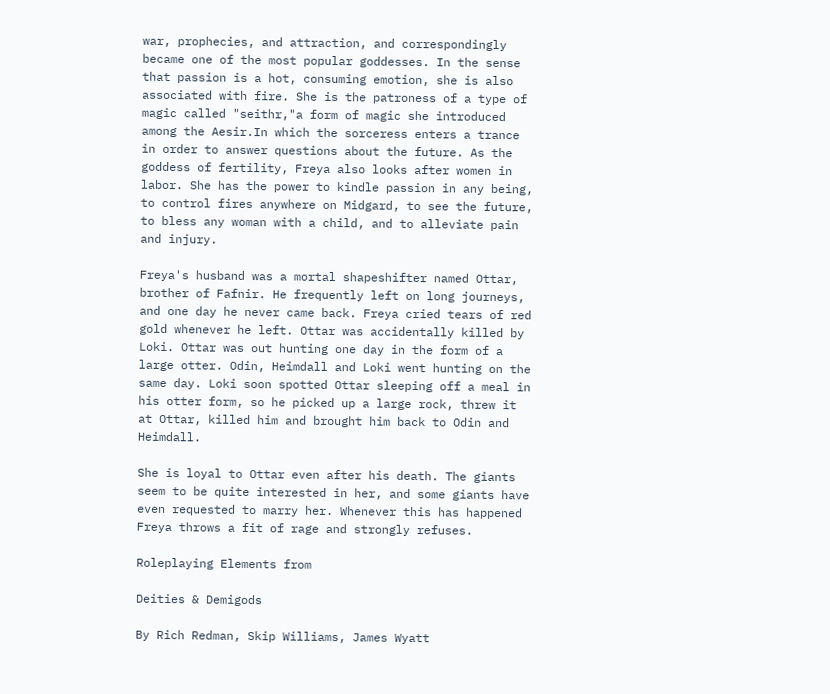war, prophecies, and attraction, and correspondingly became one of the most popular goddesses. In the sense that passion is a hot, consuming emotion, she is also associated with fire. She is the patroness of a type of magic called "seithr,"a form of magic she introduced among the Aesir.In which the sorceress enters a trance in order to answer questions about the future. As the goddess of fertility, Freya also looks after women in labor. She has the power to kindle passion in any being, to control fires anywhere on Midgard, to see the future, to bless any woman with a child, and to alleviate pain and injury.

Freya's husband was a mortal shapeshifter named Ottar, brother of Fafnir. He frequently left on long journeys, and one day he never came back. Freya cried tears of red gold whenever he left. Ottar was accidentally killed by Loki. Ottar was out hunting one day in the form of a large otter. Odin, Heimdall and Loki went hunting on the same day. Loki soon spotted Ottar sleeping off a meal in his otter form, so he picked up a large rock, threw it at Ottar, killed him and brought him back to Odin and Heimdall.

She is loyal to Ottar even after his death. The giants seem to be quite interested in her, and some giants have even requested to marry her. Whenever this has happened Freya throws a fit of rage and strongly refuses.

Roleplaying Elements from

Deities & Demigods

By Rich Redman, Skip Williams, James Wyatt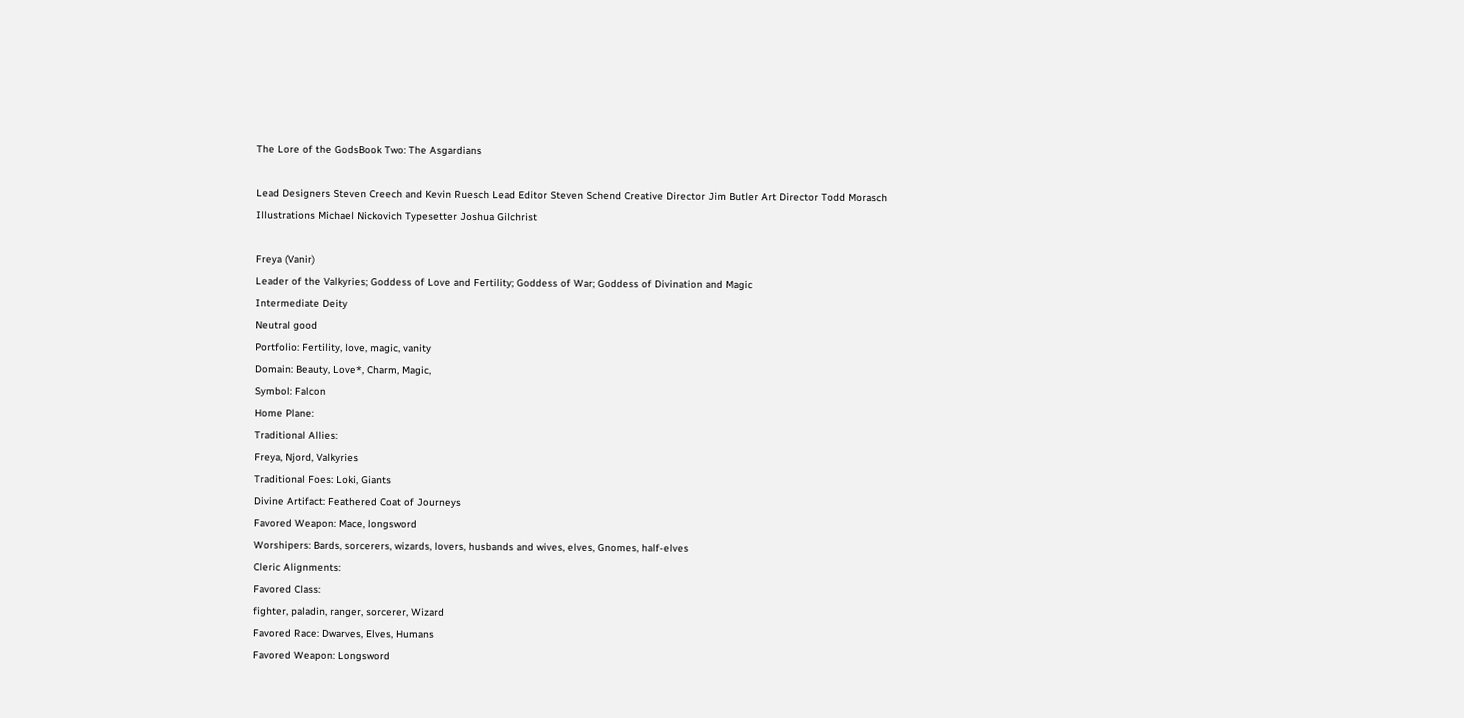The Lore of the GodsBook Two: The Asgardians

Lead Designers Steven Creech and Kevin Ruesch Lead Editor Steven Schend Creative Director Jim Butler Art Director Todd Morasch
Illustrations Michael Nickovich Typesetter Joshua Gilchrist

Freya (Vanir)
Leader of the Valkyries; Goddess of Love and Fertility; Goddess of War; Goddess of Divination and Magic
Intermediate Deity
Neutral good
Portfolio: Fertility, love, magic, vanity
Domain: Beauty, Love*, Charm, Magic,
Symbol: Falcon
Home Plane:
Traditional Allies:
Freya, Njord, Valkyries
Traditional Foes: Loki, Giants
Divine Artifact: Feathered Coat of Journeys
Favored Weapon: Mace, longsword
Worshipers: Bards, sorcerers, wizards, lovers, husbands and wives, elves, Gnomes, half-elves
Cleric Alignments:
Favored Class:
fighter, paladin, ranger, sorcerer, Wizard
Favored Race: Dwarves, Elves, Humans
Favored Weapon: Longsword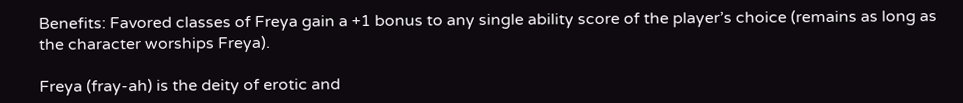Benefits: Favored classes of Freya gain a +1 bonus to any single ability score of the player’s choice (remains as long as the character worships Freya).

Freya (fray-ah) is the deity of erotic and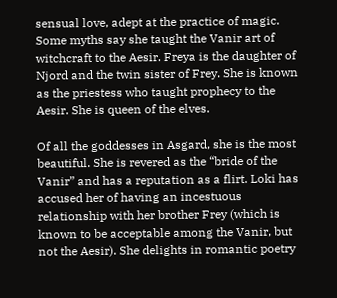sensual love, adept at the practice of magic. Some myths say she taught the Vanir art of witchcraft to the Aesir. Freya is the daughter of Njord and the twin sister of Frey. She is known as the priestess who taught prophecy to the Aesir. She is queen of the elves.

Of all the goddesses in Asgard, she is the most beautiful. She is revered as the “bride of the Vanir” and has a reputation as a flirt. Loki has accused her of having an incestuous relationship with her brother Frey (which is known to be acceptable among the Vanir, but not the Aesir). She delights in romantic poetry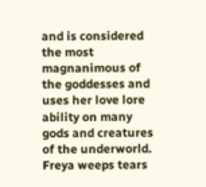and is considered the most magnanimous of the goddesses and uses her love lore ability on many gods and creatures of the underworld. Freya weeps tears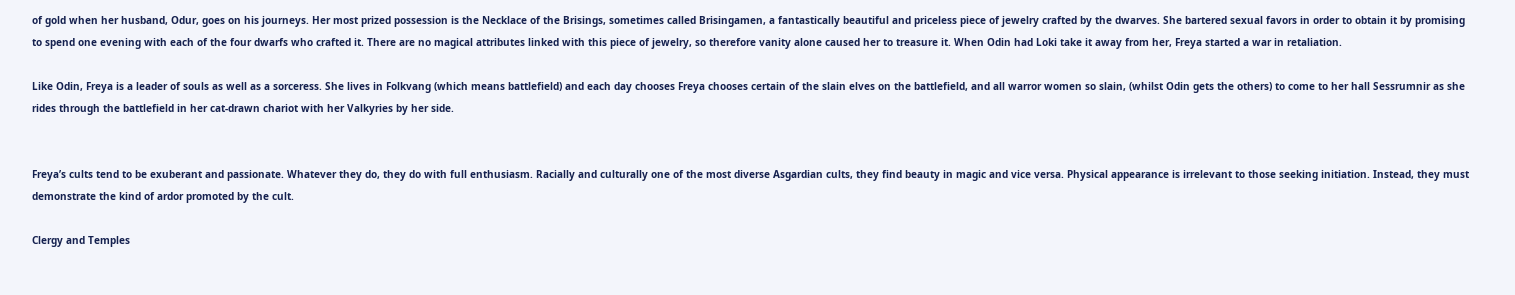of gold when her husband, Odur, goes on his journeys. Her most prized possession is the Necklace of the Brisings, sometimes called Brisingamen, a fantastically beautiful and priceless piece of jewelry crafted by the dwarves. She bartered sexual favors in order to obtain it by promising to spend one evening with each of the four dwarfs who crafted it. There are no magical attributes linked with this piece of jewelry, so therefore vanity alone caused her to treasure it. When Odin had Loki take it away from her, Freya started a war in retaliation.

Like Odin, Freya is a leader of souls as well as a sorceress. She lives in Folkvang (which means battlefield) and each day chooses Freya chooses certain of the slain elves on the battlefield, and all warror women so slain, (whilst Odin gets the others) to come to her hall Sessrumnir as she rides through the battlefield in her cat-drawn chariot with her Valkyries by her side.


Freya’s cults tend to be exuberant and passionate. Whatever they do, they do with full enthusiasm. Racially and culturally one of the most diverse Asgardian cults, they find beauty in magic and vice versa. Physical appearance is irrelevant to those seeking initiation. Instead, they must demonstrate the kind of ardor promoted by the cult.

Clergy and Temples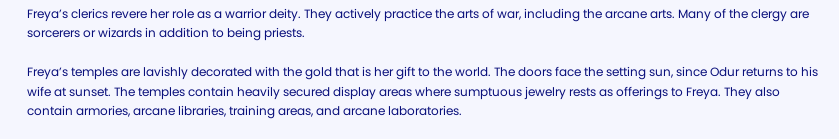Freya’s clerics revere her role as a warrior deity. They actively practice the arts of war, including the arcane arts. Many of the clergy are sorcerers or wizards in addition to being priests.

Freya’s temples are lavishly decorated with the gold that is her gift to the world. The doors face the setting sun, since Odur returns to his wife at sunset. The temples contain heavily secured display areas where sumptuous jewelry rests as offerings to Freya. They also contain armories, arcane libraries, training areas, and arcane laboratories.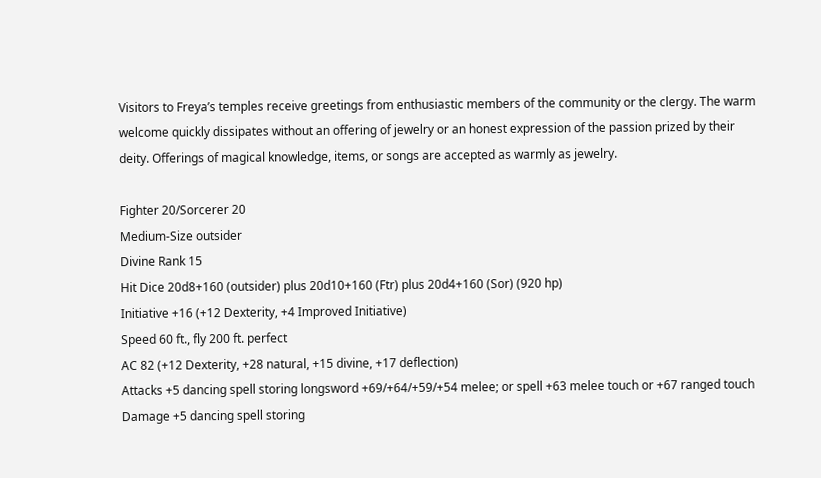Visitors to Freya’s temples receive greetings from enthusiastic members of the community or the clergy. The warm welcome quickly dissipates without an offering of jewelry or an honest expression of the passion prized by their deity. Offerings of magical knowledge, items, or songs are accepted as warmly as jewelry.

Fighter 20/Sorcerer 20
Medium-Size outsider
Divine Rank 15
Hit Dice 20d8+160 (outsider) plus 20d10+160 (Ftr) plus 20d4+160 (Sor) (920 hp)
Initiative +16 (+12 Dexterity, +4 Improved Initiative)
Speed 60 ft., fly 200 ft. perfect
AC 82 (+12 Dexterity, +28 natural, +15 divine, +17 deflection)
Attacks +5 dancing spell storing longsword +69/+64/+59/+54 melee; or spell +63 melee touch or +67 ranged touch
Damage +5 dancing spell storing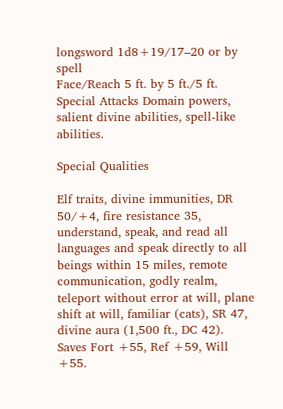longsword 1d8+19/17–20 or by spell
Face/Reach 5 ft. by 5 ft./5 ft.
Special Attacks Domain powers, salient divine abilities, spell-like abilities.

Special Qualities

Elf traits, divine immunities, DR 50/+4, fire resistance 35, understand, speak, and read all languages and speak directly to all beings within 15 miles, remote communication, godly realm, teleport without error at will, plane shift at will, familiar (cats), SR 47, divine aura (1,500 ft., DC 42).
Saves Fort +55, Ref +59, Will +55.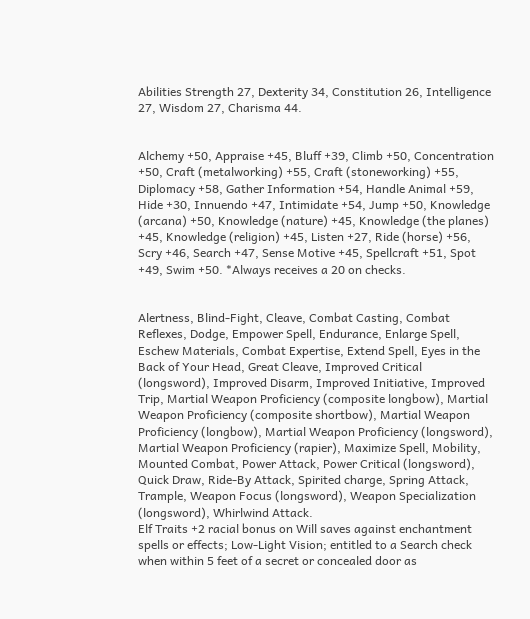Abilities Strength 27, Dexterity 34, Constitution 26, Intelligence 27, Wisdom 27, Charisma 44.


Alchemy +50, Appraise +45, Bluff +39, Climb +50, Concentration +50, Craft (metalworking) +55, Craft (stoneworking) +55, Diplomacy +58, Gather Information +54, Handle Animal +59, Hide +30, Innuendo +47, Intimidate +54, Jump +50, Knowledge (arcana) +50, Knowledge (nature) +45, Knowledge (the planes) +45, Knowledge (religion) +45, Listen +27, Ride (horse) +56, Scry +46, Search +47, Sense Motive +45, Spellcraft +51, Spot +49, Swim +50. *Always receives a 20 on checks.


Alertness, Blind-Fight, Cleave, Combat Casting, Combat Reflexes, Dodge, Empower Spell, Endurance, Enlarge Spell, Eschew Materials, Combat Expertise, Extend Spell, Eyes in the Back of Your Head, Great Cleave, Improved Critical (longsword), Improved Disarm, Improved Initiative, Improved Trip, Martial Weapon Proficiency (composite longbow), Martial Weapon Proficiency (composite shortbow), Martial Weapon Proficiency (longbow), Martial Weapon Proficiency (longsword), Martial Weapon Proficiency (rapier), Maximize Spell, Mobility, Mounted Combat, Power Attack, Power Critical (longsword), Quick Draw, Ride-By Attack, Spirited charge, Spring Attack, Trample, Weapon Focus (longsword), Weapon Specialization (longsword), Whirlwind Attack.
Elf Traits +2 racial bonus on Will saves against enchantment spells or effects; Low-Light Vision; entitled to a Search check when within 5 feet of a secret or concealed door as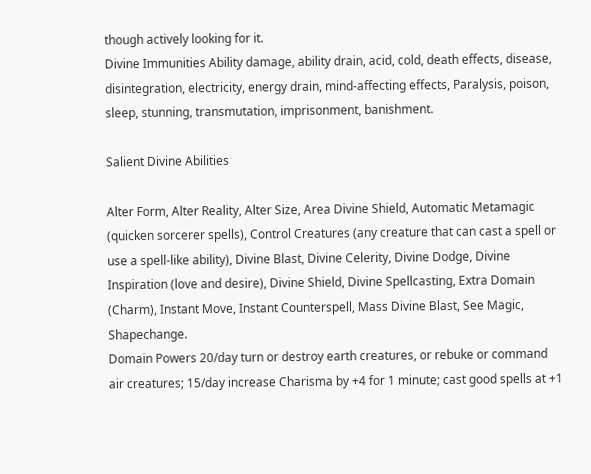though actively looking for it.
Divine Immunities Ability damage, ability drain, acid, cold, death effects, disease, disintegration, electricity, energy drain, mind-affecting effects, Paralysis, poison, sleep, stunning, transmutation, imprisonment, banishment.

Salient Divine Abilities

Alter Form, Alter Reality, Alter Size, Area Divine Shield, Automatic Metamagic (quicken sorcerer spells), Control Creatures (any creature that can cast a spell or use a spell-like ability), Divine Blast, Divine Celerity, Divine Dodge, Divine Inspiration (love and desire), Divine Shield, Divine Spellcasting, Extra Domain (Charm), Instant Move, Instant Counterspell, Mass Divine Blast, See Magic, Shapechange.
Domain Powers 20/day turn or destroy earth creatures, or rebuke or command air creatures; 15/day increase Charisma by +4 for 1 minute; cast good spells at +1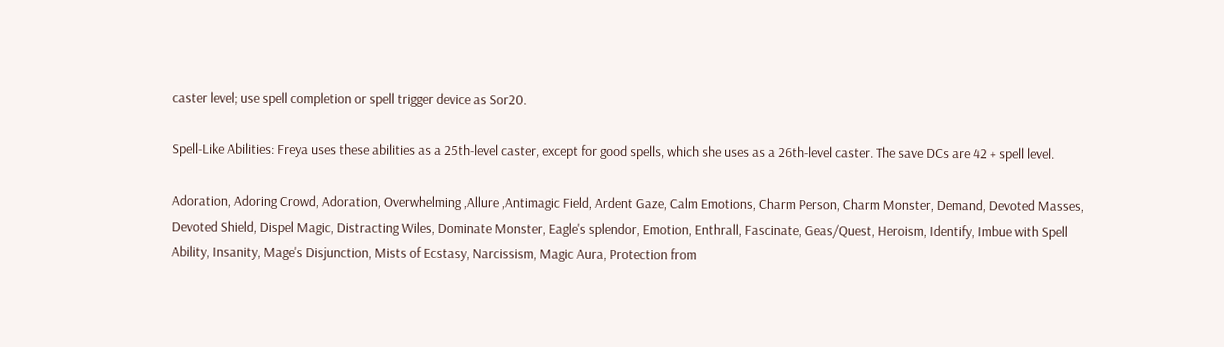caster level; use spell completion or spell trigger device as Sor20.

Spell-Like Abilities: Freya uses these abilities as a 25th-level caster, except for good spells, which she uses as a 26th-level caster. The save DCs are 42 + spell level.

Adoration, Adoring Crowd, Adoration, Overwhelming ,Allure ,Antimagic Field, Ardent Gaze, Calm Emotions, Charm Person, Charm Monster, Demand, Devoted Masses, Devoted Shield, Dispel Magic, Distracting Wiles, Dominate Monster, Eagle's splendor, Emotion, Enthrall, Fascinate, Geas/Quest, Heroism, Identify, Imbue with Spell Ability, Insanity, Mage's Disjunction, Mists of Ecstasy, Narcissism, Magic Aura, Protection from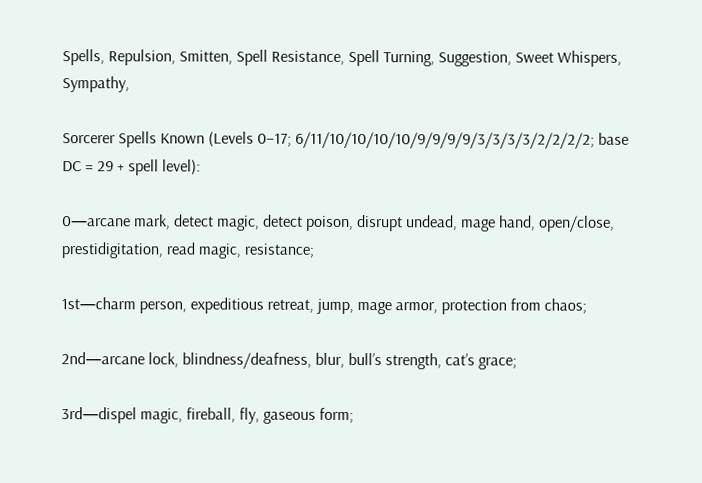Spells, Repulsion, Smitten, Spell Resistance, Spell Turning, Suggestion, Sweet Whispers, Sympathy,

Sorcerer Spells Known (Levels 0–17; 6/11/10/10/10/10/9/9/9/9/3/3/3/3/2/2/2/2; base DC = 29 + spell level):

0—arcane mark, detect magic, detect poison, disrupt undead, mage hand, open/close, prestidigitation, read magic, resistance;

1st—charm person, expeditious retreat, jump, mage armor, protection from chaos;

2nd—arcane lock, blindness/deafness, blur, bull’s strength, cat’s grace;

3rd—dispel magic, fireball, fly, gaseous form;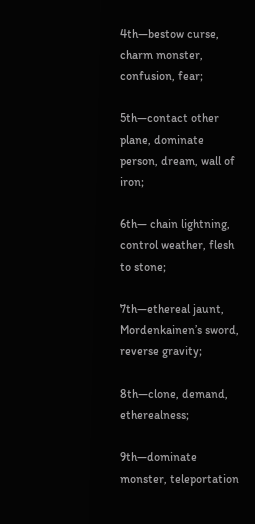4th—bestow curse, charm monster, confusion, fear;

5th—contact other plane, dominate person, dream, wall of iron;

6th— chain lightning, control weather, flesh to stone;

7th—ethereal jaunt, Mordenkainen’s sword, reverse gravity;

8th—clone, demand, etherealness;

9th—dominate monster, teleportation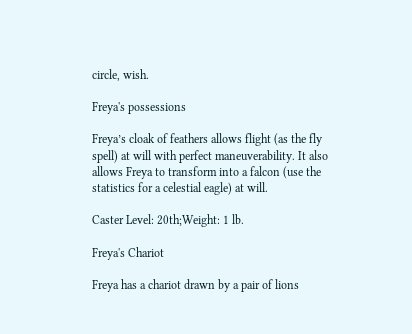circle, wish.

Freya's possessions

Freya’s cloak of feathers allows flight (as the fly spell) at will with perfect maneuverability. It also allows Freya to transform into a falcon (use the statistics for a celestial eagle) at will.

Caster Level: 20th;Weight: 1 lb.

Freya's Chariot

Freya has a chariot drawn by a pair of lions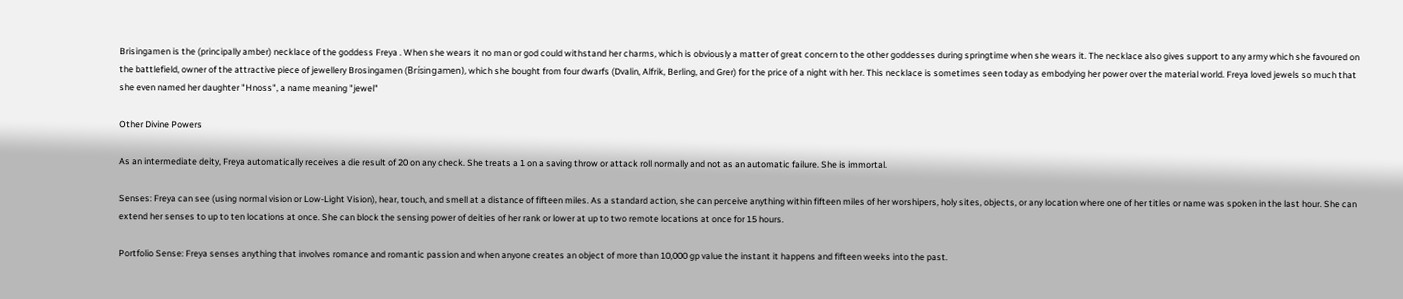Brisingamen is the (principally amber) necklace of the goddess Freya . When she wears it no man or god could withstand her charms, which is obviously a matter of great concern to the other goddesses during springtime when she wears it. The necklace also gives support to any army which she favoured on the battlefield, owner of the attractive piece of jewellery Brosingamen (Brísingamen), which she bought from four dwarfs (Dvalin, Alfrik, Berling, and Grer) for the price of a night with her. This necklace is sometimes seen today as embodying her power over the material world. Freya loved jewels so much that she even named her daughter "Hnoss", a name meaning "jewel"

Other Divine Powers

As an intermediate deity, Freya automatically receives a die result of 20 on any check. She treats a 1 on a saving throw or attack roll normally and not as an automatic failure. She is immortal.

Senses: Freya can see (using normal vision or Low-Light Vision), hear, touch, and smell at a distance of fifteen miles. As a standard action, she can perceive anything within fifteen miles of her worshipers, holy sites, objects, or any location where one of her titles or name was spoken in the last hour. She can extend her senses to up to ten locations at once. She can block the sensing power of deities of her rank or lower at up to two remote locations at once for 15 hours.

Portfolio Sense: Freya senses anything that involves romance and romantic passion and when anyone creates an object of more than 10,000 gp value the instant it happens and fifteen weeks into the past.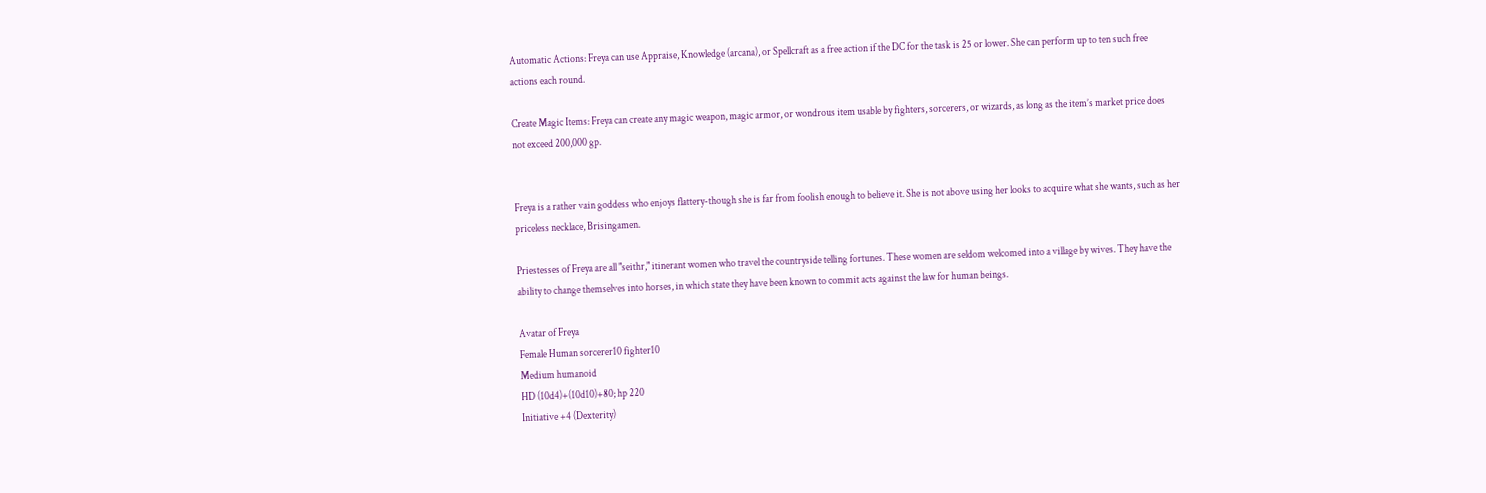Automatic Actions: Freya can use Appraise, Knowledge (arcana), or Spellcraft as a free action if the DC for the task is 25 or lower. She can perform up to ten such free actions each round.

Create Magic Items: Freya can create any magic weapon, magic armor, or wondrous item usable by fighters, sorcerers, or wizards, as long as the item’s market price does not exceed 200,000 gp.


Freya is a rather vain goddess who enjoys flattery-though she is far from foolish enough to believe it. She is not above using her looks to acquire what she wants, such as her priceless necklace, Brisingamen.

Priestesses of Freya are all "seithr," itinerant women who travel the countryside telling fortunes. These women are seldom welcomed into a village by wives. They have the ability to change themselves into horses, in which state they have been known to commit acts against the law for human beings.

Avatar of Freya
Female Human sorcerer10 fighter10
Medium humanoid
HD (10d4)+(10d10)+80; hp 220
Initiative +4 (Dexterity)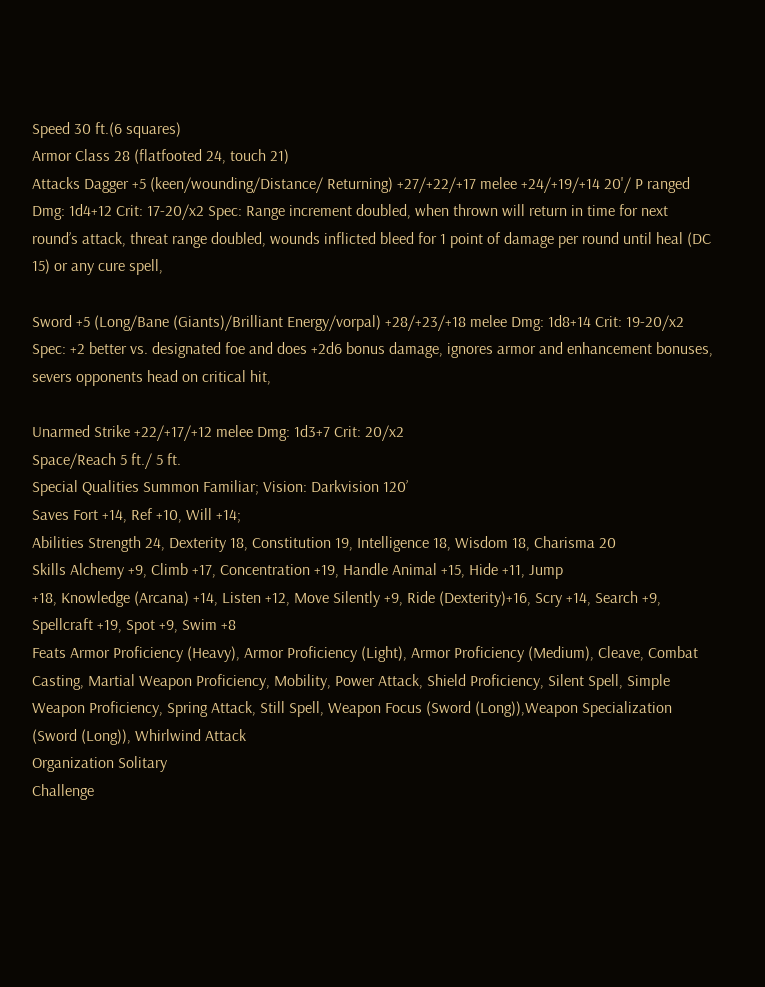Speed 30 ft.(6 squares)
Armor Class 28 (flatfooted 24, touch 21)
Attacks Dagger +5 (keen/wounding/Distance/ Returning) +27/+22/+17 melee +24/+19/+14 20'/ P ranged Dmg: 1d4+12 Crit: 17-20/x2 Spec: Range increment doubled, when thrown will return in time for next round’s attack, threat range doubled, wounds inflicted bleed for 1 point of damage per round until heal (DC 15) or any cure spell,

Sword +5 (Long/Bane (Giants)/Brilliant Energy/vorpal) +28/+23/+18 melee Dmg: 1d8+14 Crit: 19-20/x2 Spec: +2 better vs. designated foe and does +2d6 bonus damage, ignores armor and enhancement bonuses, severs opponents head on critical hit,

Unarmed Strike +22/+17/+12 melee Dmg: 1d3+7 Crit: 20/x2
Space/Reach 5 ft./ 5 ft.
Special Qualities Summon Familiar; Vision: Darkvision 120’
Saves Fort +14, Ref +10, Will +14;
Abilities Strength 24, Dexterity 18, Constitution 19, Intelligence 18, Wisdom 18, Charisma 20
Skills Alchemy +9, Climb +17, Concentration +19, Handle Animal +15, Hide +11, Jump
+18, Knowledge (Arcana) +14, Listen +12, Move Silently +9, Ride (Dexterity)+16, Scry +14, Search +9, Spellcraft +19, Spot +9, Swim +8
Feats Armor Proficiency (Heavy), Armor Proficiency (Light), Armor Proficiency (Medium), Cleave, Combat Casting, Martial Weapon Proficiency, Mobility, Power Attack, Shield Proficiency, Silent Spell, Simple Weapon Proficiency, Spring Attack, Still Spell, Weapon Focus (Sword (Long)),Weapon Specialization (Sword (Long)), Whirlwind Attack
Organization Solitary
Challenge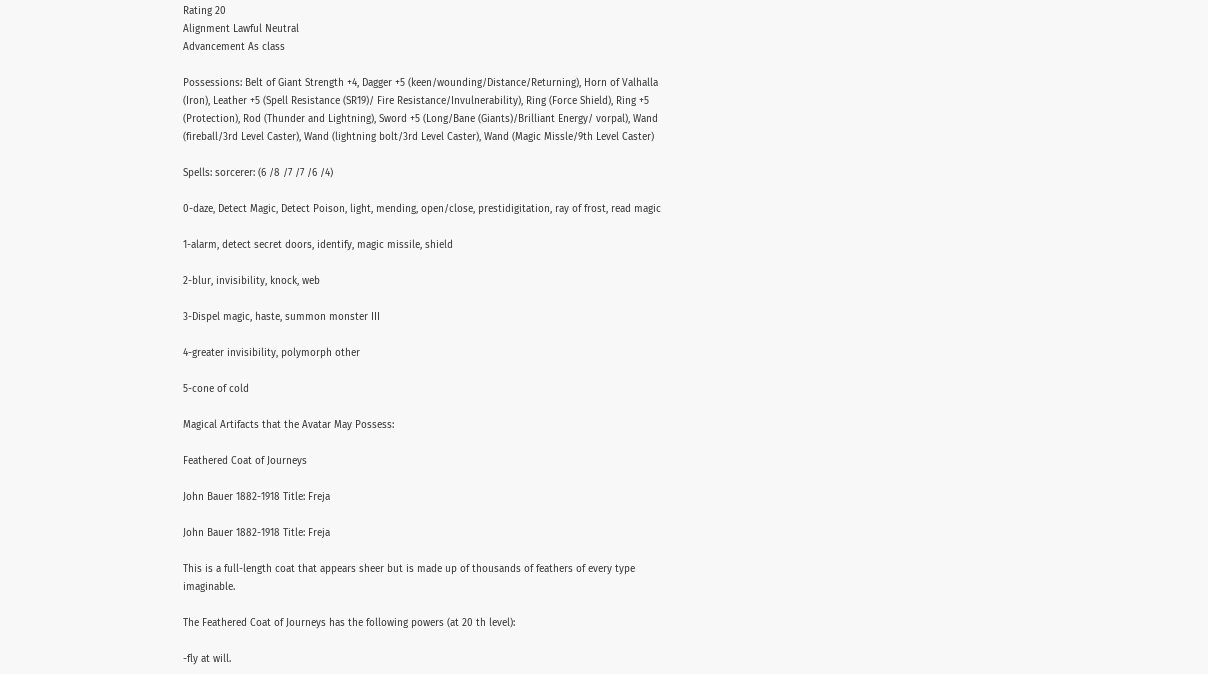Rating 20
Alignment Lawful Neutral
Advancement As class

Possessions: Belt of Giant Strength +4, Dagger +5 (keen/wounding/Distance/Returning), Horn of Valhalla (Iron), Leather +5 (Spell Resistance (SR19)/ Fire Resistance/Invulnerability), Ring (Force Shield), Ring +5 (Protection), Rod (Thunder and Lightning), Sword +5 (Long/Bane (Giants)/Brilliant Energy/ vorpal), Wand (fireball/3rd Level Caster), Wand (lightning bolt/3rd Level Caster), Wand (Magic Missle/9th Level Caster)

Spells: sorcerer: (6 /8 /7 /7 /6 /4)

0-daze, Detect Magic, Detect Poison, light, mending, open/close, prestidigitation, ray of frost, read magic

1-alarm, detect secret doors, identify, magic missile, shield

2-blur, invisibility, knock, web

3-Dispel magic, haste, summon monster III

4-greater invisibility, polymorph other

5-cone of cold

Magical Artifacts that the Avatar May Possess:

Feathered Coat of Journeys

John Bauer 1882-1918 Title: Freja

John Bauer 1882-1918 Title: Freja

This is a full-length coat that appears sheer but is made up of thousands of feathers of every type imaginable.

The Feathered Coat of Journeys has the following powers (at 20 th level):

-fly at will.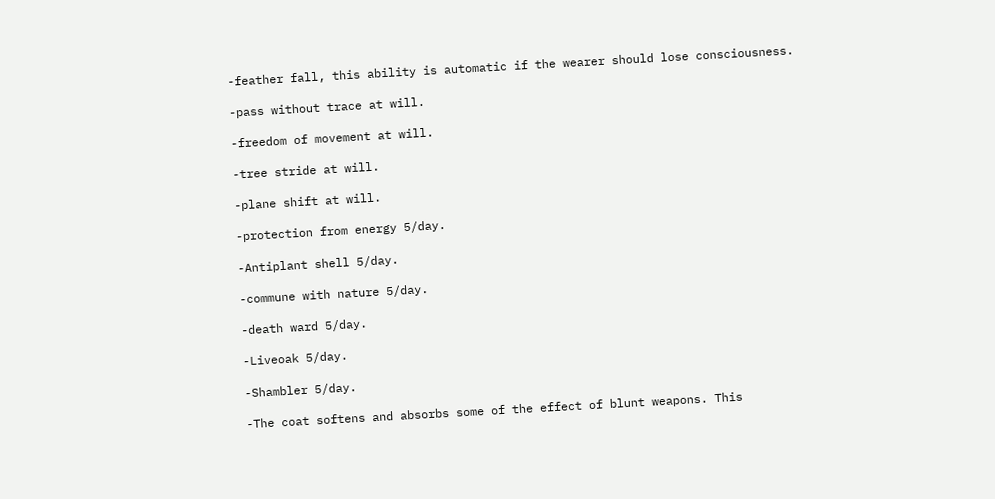-feather fall, this ability is automatic if the wearer should lose consciousness.

-pass without trace at will.

-freedom of movement at will.

-tree stride at will.

-plane shift at will.

-protection from energy 5/day.

-Antiplant shell 5/day.

-commune with nature 5/day.

-death ward 5/day.

-Liveoak 5/day.

-Shambler 5/day.

-The coat softens and absorbs some of the effect of blunt weapons. This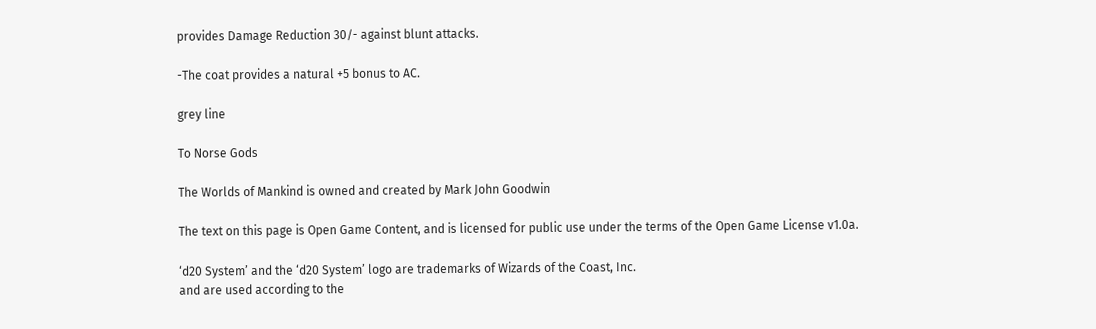provides Damage Reduction 30/- against blunt attacks.

-The coat provides a natural +5 bonus to AC.

grey line

To Norse Gods

The Worlds of Mankind is owned and created by Mark John Goodwin

The text on this page is Open Game Content, and is licensed for public use under the terms of the Open Game License v1.0a.

‘d20 System’ and the ‘d20 System’ logo are trademarks of Wizards of the Coast, Inc.
and are used according to the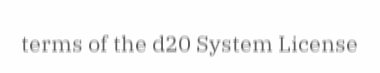terms of the d20 System License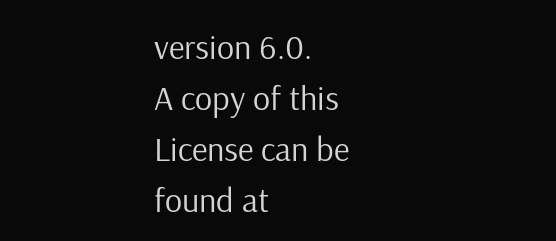version 6.0.
A copy of this License can be found at